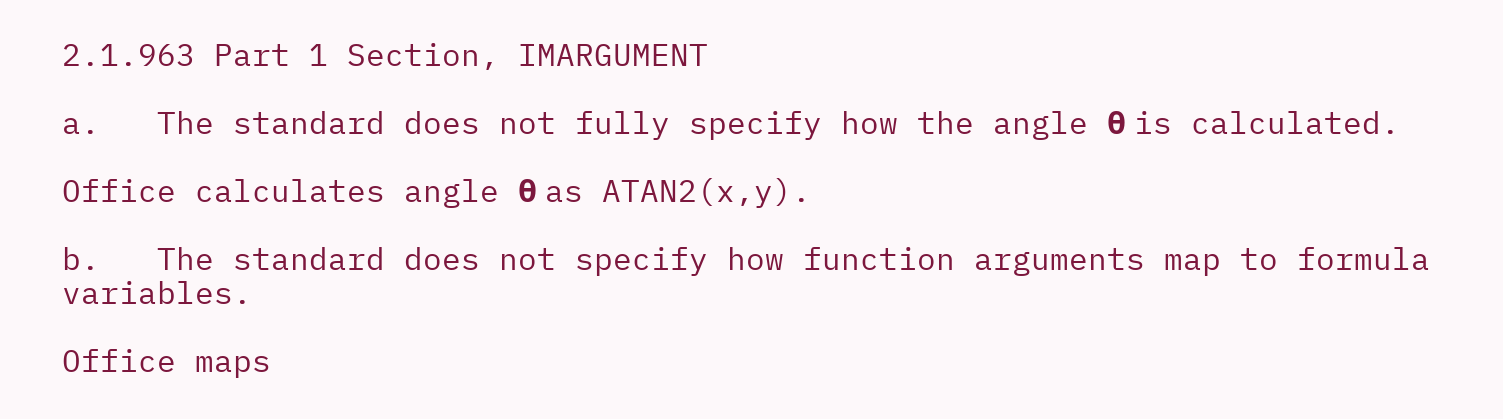2.1.963 Part 1 Section, IMARGUMENT

a.   The standard does not fully specify how the angle θ is calculated.

Office calculates angle θ as ATAN2(x,y).

b.   The standard does not specify how function arguments map to formula variables.

Office maps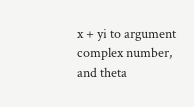x + yi to argument complex number, and theta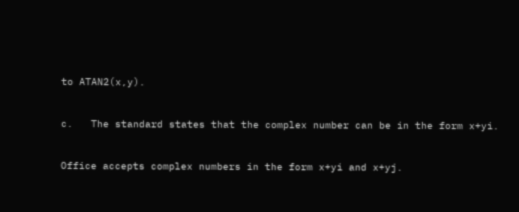to ATAN2(x,y).

c.   The standard states that the complex number can be in the form x+yi.

Office accepts complex numbers in the form x+yi and x+yj.